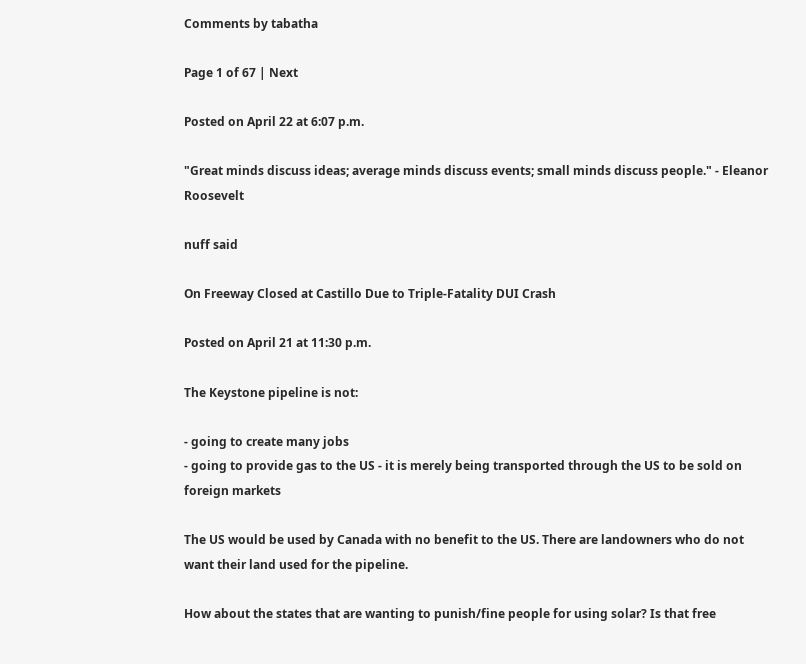Comments by tabatha

Page 1 of 67 | Next

Posted on April 22 at 6:07 p.m.

"Great minds discuss ideas; average minds discuss events; small minds discuss people." - Eleanor Roosevelt

nuff said

On Freeway Closed at Castillo Due to Triple-Fatality DUI Crash

Posted on April 21 at 11:30 p.m.

The Keystone pipeline is not:

- going to create many jobs
- going to provide gas to the US - it is merely being transported through the US to be sold on foreign markets

The US would be used by Canada with no benefit to the US. There are landowners who do not want their land used for the pipeline.

How about the states that are wanting to punish/fine people for using solar? Is that free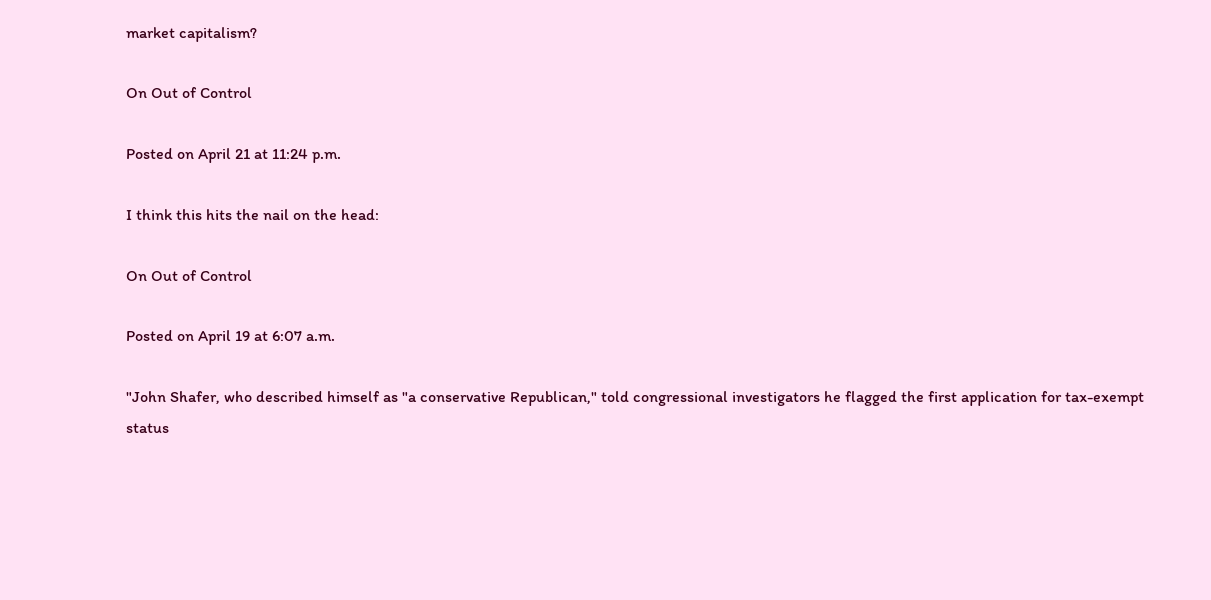market capitalism?

On Out of Control

Posted on April 21 at 11:24 p.m.

I think this hits the nail on the head:

On Out of Control

Posted on April 19 at 6:07 a.m.

"John Shafer, who described himself as "a conservative Republican," told congressional investigators he flagged the first application for tax-exempt status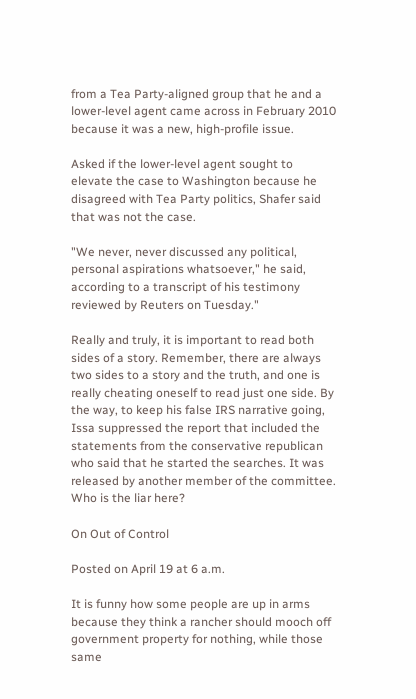from a Tea Party-aligned group that he and a lower-level agent came across in February 2010 because it was a new, high-profile issue.

Asked if the lower-level agent sought to elevate the case to Washington because he disagreed with Tea Party politics, Shafer said that was not the case.

"We never, never discussed any political, personal aspirations whatsoever," he said, according to a transcript of his testimony reviewed by Reuters on Tuesday."

Really and truly, it is important to read both sides of a story. Remember, there are always two sides to a story and the truth, and one is really cheating oneself to read just one side. By the way, to keep his false IRS narrative going, Issa suppressed the report that included the statements from the conservative republican who said that he started the searches. It was released by another member of the committee. Who is the liar here?

On Out of Control

Posted on April 19 at 6 a.m.

It is funny how some people are up in arms because they think a rancher should mooch off government property for nothing, while those same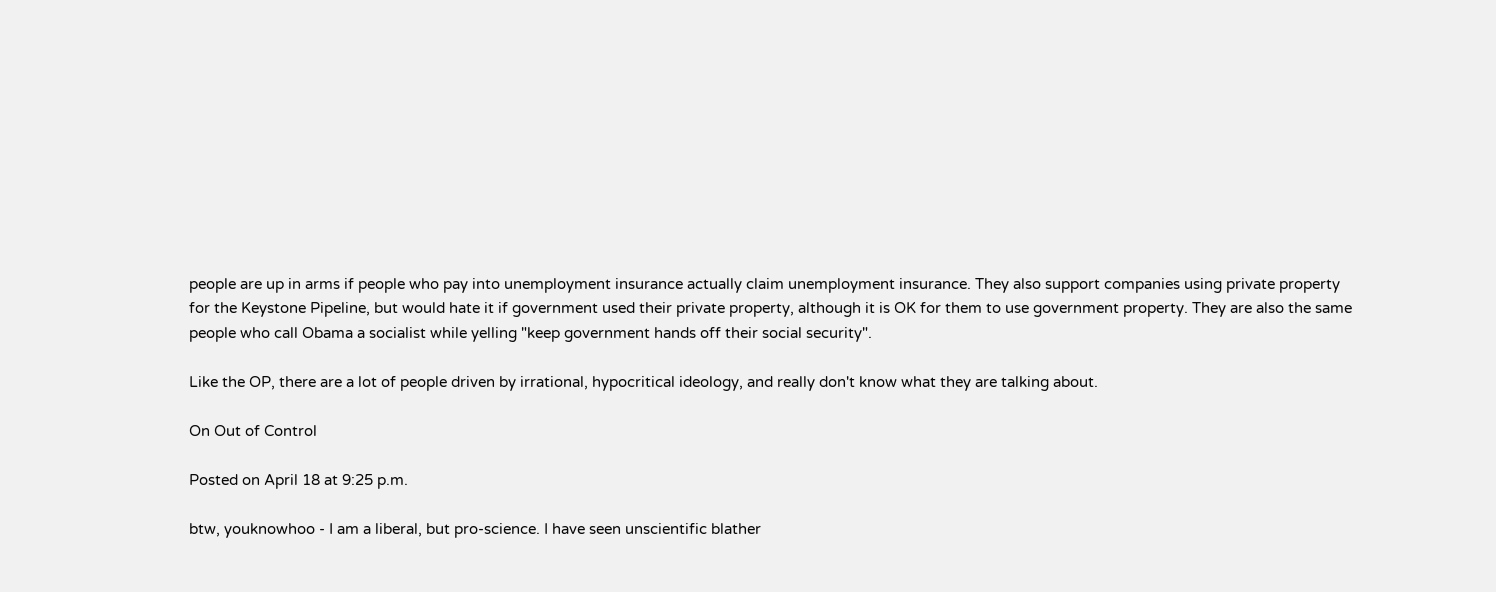people are up in arms if people who pay into unemployment insurance actually claim unemployment insurance. They also support companies using private property for the Keystone Pipeline, but would hate it if government used their private property, although it is OK for them to use government property. They are also the same people who call Obama a socialist while yelling "keep government hands off their social security".

Like the OP, there are a lot of people driven by irrational, hypocritical ideology, and really don't know what they are talking about.

On Out of Control

Posted on April 18 at 9:25 p.m.

btw, youknowhoo - I am a liberal, but pro-science. I have seen unscientific blather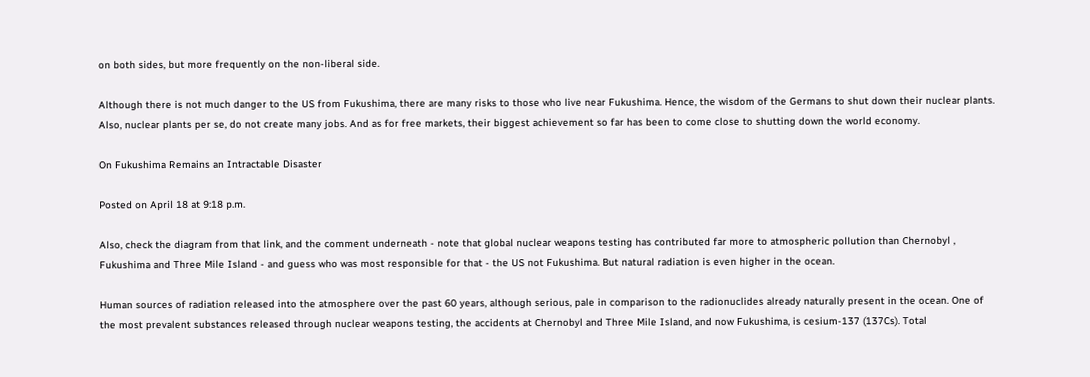on both sides, but more frequently on the non-liberal side.

Although there is not much danger to the US from Fukushima, there are many risks to those who live near Fukushima. Hence, the wisdom of the Germans to shut down their nuclear plants. Also, nuclear plants per se, do not create many jobs. And as for free markets, their biggest achievement so far has been to come close to shutting down the world economy.

On Fukushima Remains an Intractable Disaster

Posted on April 18 at 9:18 p.m.

Also, check the diagram from that link, and the comment underneath - note that global nuclear weapons testing has contributed far more to atmospheric pollution than Chernobyl , Fukushima and Three Mile Island - and guess who was most responsible for that - the US not Fukushima. But natural radiation is even higher in the ocean.

Human sources of radiation released into the atmosphere over the past 60 years, although serious, pale in comparison to the radionuclides already naturally present in the ocean. One of the most prevalent substances released through nuclear weapons testing, the accidents at Chernobyl and Three Mile Island, and now Fukushima, is cesium-137 (137Cs). Total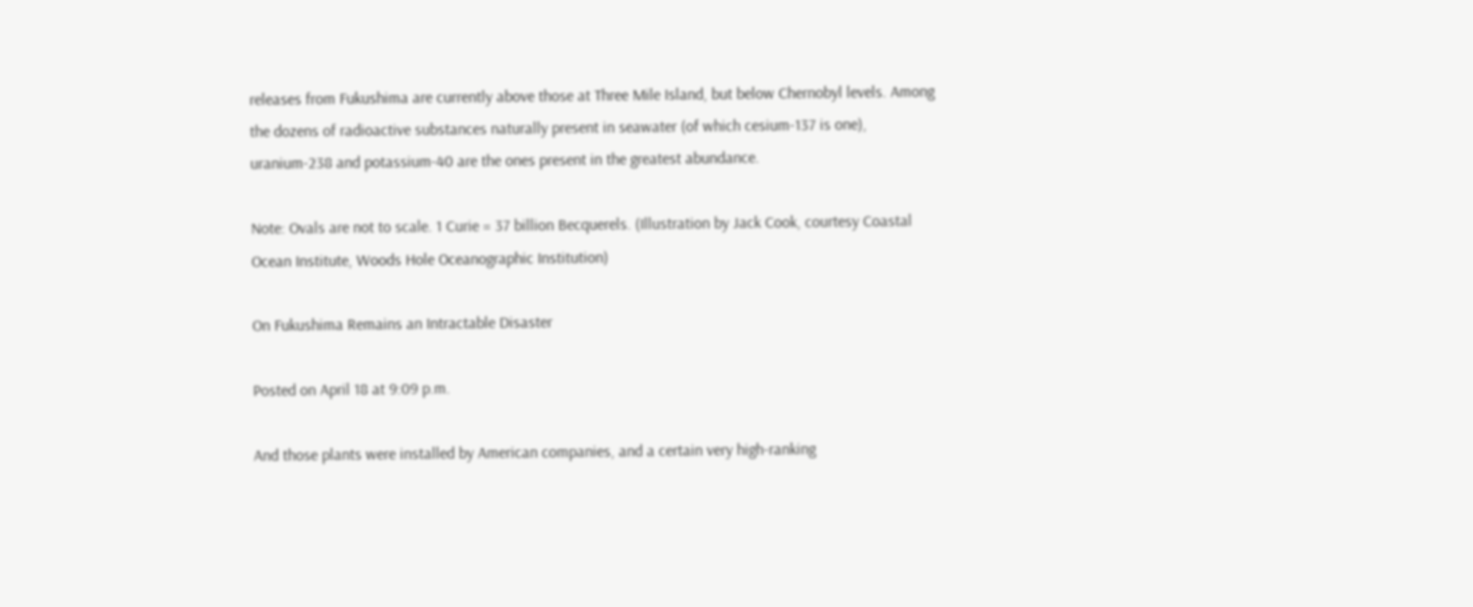releases from Fukushima are currently above those at Three Mile Island, but below Chernobyl levels. Among the dozens of radioactive substances naturally present in seawater (of which cesium-137 is one), uranium-238 and potassium-40 are the ones present in the greatest abundance.

Note: Ovals are not to scale. 1 Curie = 37 billion Becquerels. (Illustration by Jack Cook, courtesy Coastal Ocean Institute, Woods Hole Oceanographic Institution)

On Fukushima Remains an Intractable Disaster

Posted on April 18 at 9:09 p.m.

And those plants were installed by American companies, and a certain very high-ranking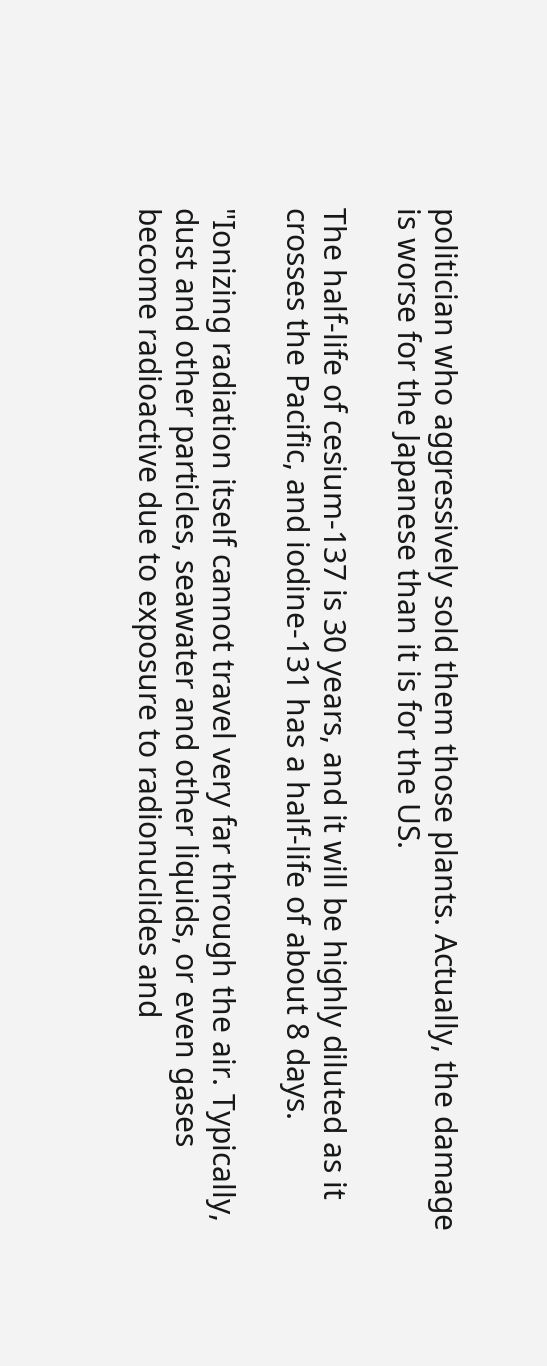politician who aggressively sold them those plants. Actually, the damage is worse for the Japanese than it is for the US.

The half-life of cesium-137 is 30 years, and it will be highly diluted as it crosses the Pacific, and iodine-131 has a half-life of about 8 days.

"Ionizing radiation itself cannot travel very far through the air. Typically, dust and other particles, seawater and other liquids, or even gases become radioactive due to exposure to radionuclides and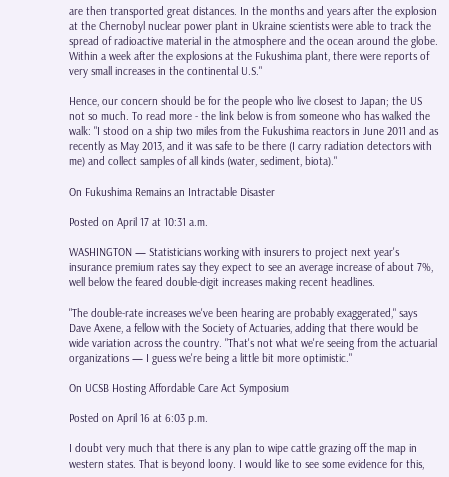are then transported great distances. In the months and years after the explosion at the Chernobyl nuclear power plant in Ukraine scientists were able to track the spread of radioactive material in the atmosphere and the ocean around the globe. Within a week after the explosions at the Fukushima plant, there were reports of very small increases in the continental U.S."

Hence, our concern should be for the people who live closest to Japan; the US not so much. To read more - the link below is from someone who has walked the walk: "I stood on a ship two miles from the Fukushima reactors in June 2011 and as recently as May 2013, and it was safe to be there (I carry radiation detectors with me) and collect samples of all kinds (water, sediment, biota)."

On Fukushima Remains an Intractable Disaster

Posted on April 17 at 10:31 a.m.

WASHINGTON — Statisticians working with insurers to project next year's insurance premium rates say they expect to see an average increase of about 7%, well below the feared double-digit increases making recent headlines.

"The double-rate increases we've been hearing are probably exaggerated," says Dave Axene, a fellow with the Society of Actuaries, adding that there would be wide variation across the country. "That's not what we're seeing from the actuarial organizations — I guess we're being a little bit more optimistic."

On UCSB Hosting Affordable Care Act Symposium

Posted on April 16 at 6:03 p.m.

I doubt very much that there is any plan to wipe cattle grazing off the map in western states. That is beyond loony. I would like to see some evidence for this,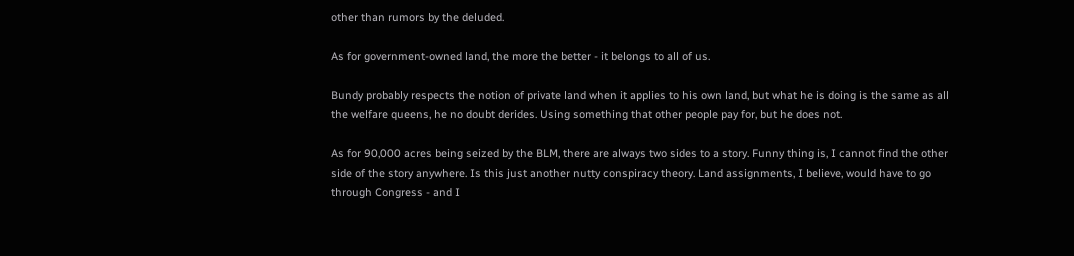other than rumors by the deluded.

As for government-owned land, the more the better - it belongs to all of us.

Bundy probably respects the notion of private land when it applies to his own land, but what he is doing is the same as all the welfare queens, he no doubt derides. Using something that other people pay for, but he does not.

As for 90,000 acres being seized by the BLM, there are always two sides to a story. Funny thing is, I cannot find the other side of the story anywhere. Is this just another nutty conspiracy theory. Land assignments, I believe, would have to go through Congress - and I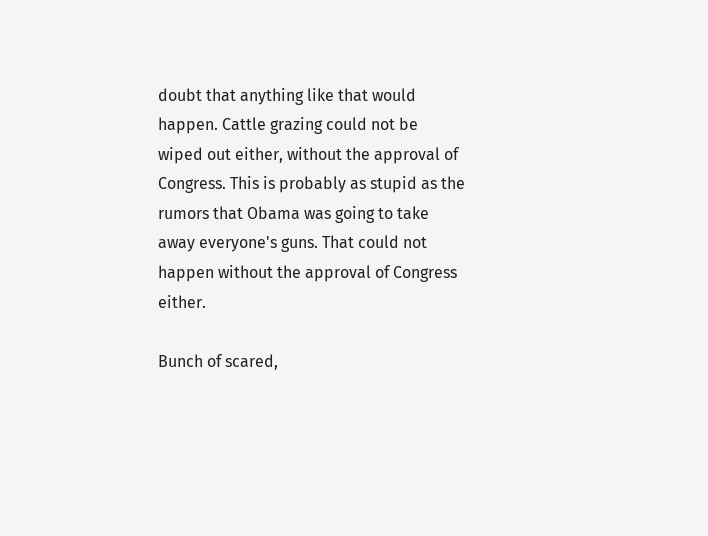doubt that anything like that would happen. Cattle grazing could not be wiped out either, without the approval of Congress. This is probably as stupid as the rumors that Obama was going to take away everyone's guns. That could not happen without the approval of Congress either.

Bunch of scared,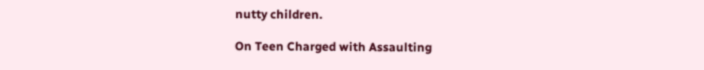nutty children.

On Teen Charged with Assaulting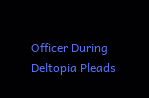Officer During Deltopia Pleads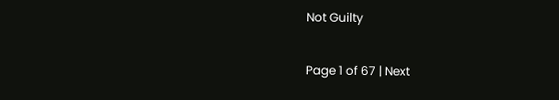Not Guilty

Page 1 of 67 | Next